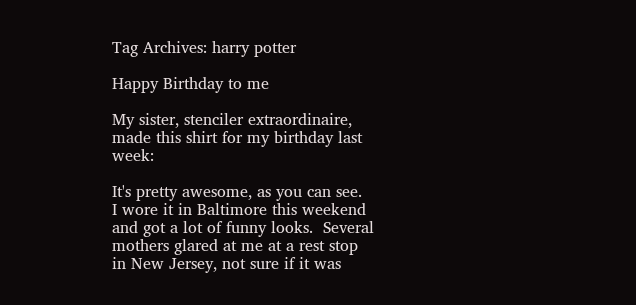Tag Archives: harry potter

Happy Birthday to me

My sister, stenciler extraordinaire, made this shirt for my birthday last week:

It's pretty awesome, as you can see.  I wore it in Baltimore this weekend and got a lot of funny looks.  Several mothers glared at me at a rest stop in New Jersey, not sure if it was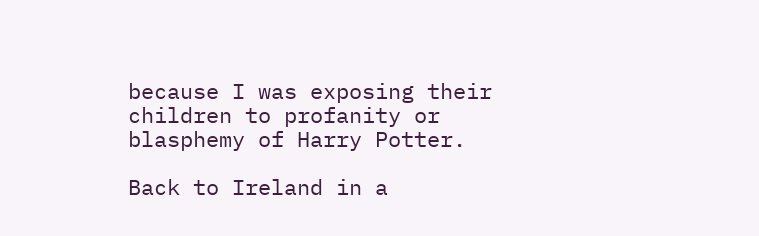because I was exposing their children to profanity or blasphemy of Harry Potter.

Back to Ireland in a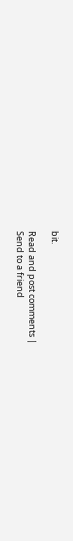bit.

Read and post comments |
Send to a friend